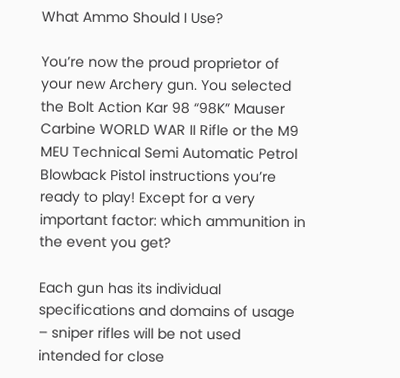What Ammo Should I Use?

You’re now the proud proprietor of your new Archery gun. You selected the Bolt Action Kar 98 “98K” Mauser Carbine WORLD WAR II Rifle or the M9 MEU Technical Semi Automatic Petrol Blowback Pistol instructions you’re ready to play! Except for a very important factor: which ammunition in the event you get?

Each gun has its individual specifications and domains of usage – sniper rifles will be not used intended for close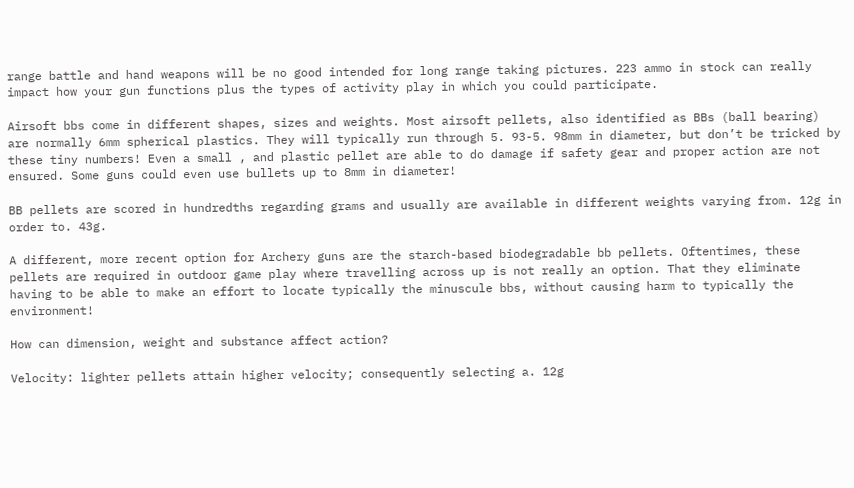range battle and hand weapons will be no good intended for long range taking pictures. 223 ammo in stock can really impact how your gun functions plus the types of activity play in which you could participate.

Airsoft bbs come in different shapes, sizes and weights. Most airsoft pellets, also identified as BBs (ball bearing) are normally 6mm spherical plastics. They will typically run through 5. 93-5. 98mm in diameter, but don’t be tricked by these tiny numbers! Even a small , and plastic pellet are able to do damage if safety gear and proper action are not ensured. Some guns could even use bullets up to 8mm in diameter!

BB pellets are scored in hundredths regarding grams and usually are available in different weights varying from. 12g in order to. 43g.

A different, more recent option for Archery guns are the starch-based biodegradable bb pellets. Oftentimes, these pellets are required in outdoor game play where travelling across up is not really an option. That they eliminate having to be able to make an effort to locate typically the minuscule bbs, without causing harm to typically the environment!

How can dimension, weight and substance affect action?

Velocity: lighter pellets attain higher velocity; consequently selecting a. 12g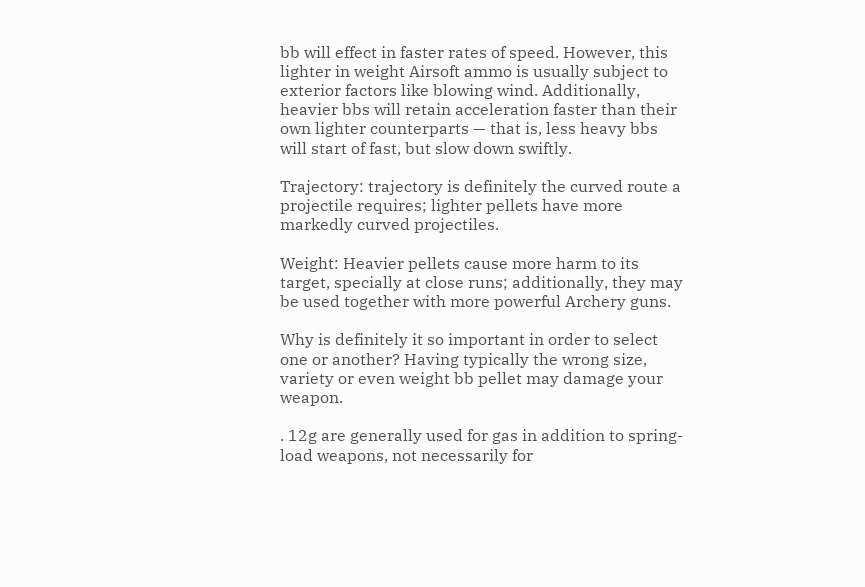bb will effect in faster rates of speed. However, this lighter in weight Airsoft ammo is usually subject to exterior factors like blowing wind. Additionally, heavier bbs will retain acceleration faster than their own lighter counterparts — that is, less heavy bbs will start of fast, but slow down swiftly.

Trajectory: trajectory is definitely the curved route a projectile requires; lighter pellets have more markedly curved projectiles.

Weight: Heavier pellets cause more harm to its target, specially at close runs; additionally, they may be used together with more powerful Archery guns.

Why is definitely it so important in order to select one or another? Having typically the wrong size, variety or even weight bb pellet may damage your weapon.

. 12g are generally used for gas in addition to spring-load weapons, not necessarily for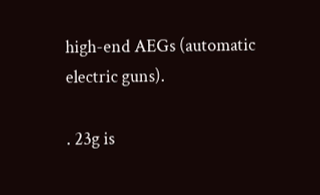high-end AEGs (automatic electric guns).

. 23g is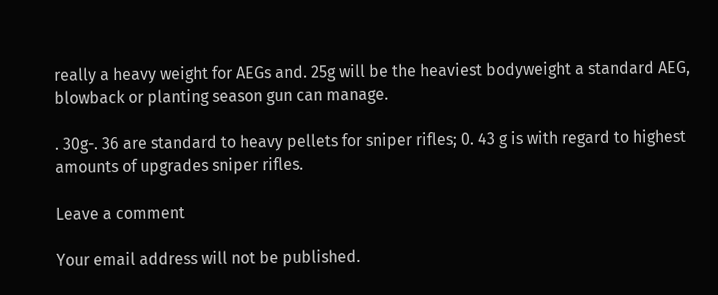really a heavy weight for AEGs and. 25g will be the heaviest bodyweight a standard AEG, blowback or planting season gun can manage.

. 30g-. 36 are standard to heavy pellets for sniper rifles; 0. 43 g is with regard to highest amounts of upgrades sniper rifles.

Leave a comment

Your email address will not be published.